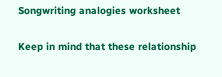Songwriting analogies worksheet

Keep in mind that these relationship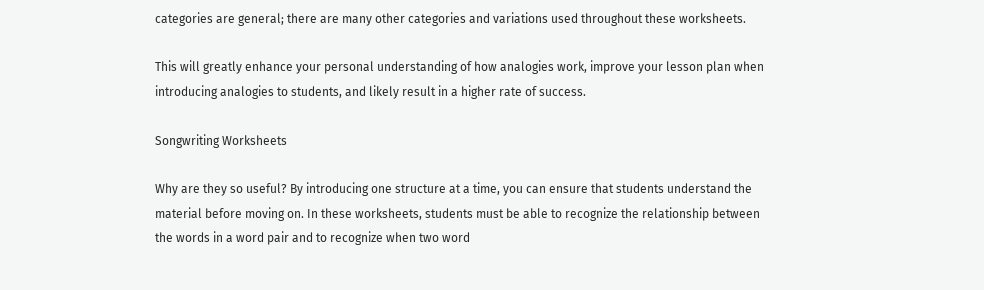categories are general; there are many other categories and variations used throughout these worksheets.

This will greatly enhance your personal understanding of how analogies work, improve your lesson plan when introducing analogies to students, and likely result in a higher rate of success.

Songwriting Worksheets

Why are they so useful? By introducing one structure at a time, you can ensure that students understand the material before moving on. In these worksheets, students must be able to recognize the relationship between the words in a word pair and to recognize when two word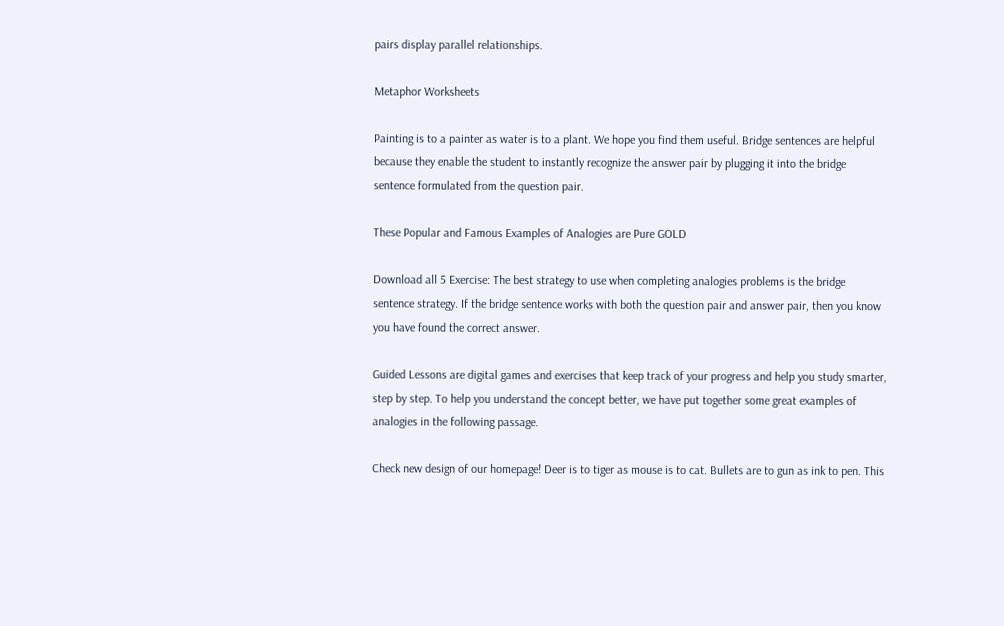pairs display parallel relationships.

Metaphor Worksheets

Painting is to a painter as water is to a plant. We hope you find them useful. Bridge sentences are helpful because they enable the student to instantly recognize the answer pair by plugging it into the bridge sentence formulated from the question pair.

These Popular and Famous Examples of Analogies are Pure GOLD

Download all 5 Exercise: The best strategy to use when completing analogies problems is the bridge sentence strategy. If the bridge sentence works with both the question pair and answer pair, then you know you have found the correct answer.

Guided Lessons are digital games and exercises that keep track of your progress and help you study smarter, step by step. To help you understand the concept better, we have put together some great examples of analogies in the following passage.

Check new design of our homepage! Deer is to tiger as mouse is to cat. Bullets are to gun as ink to pen. This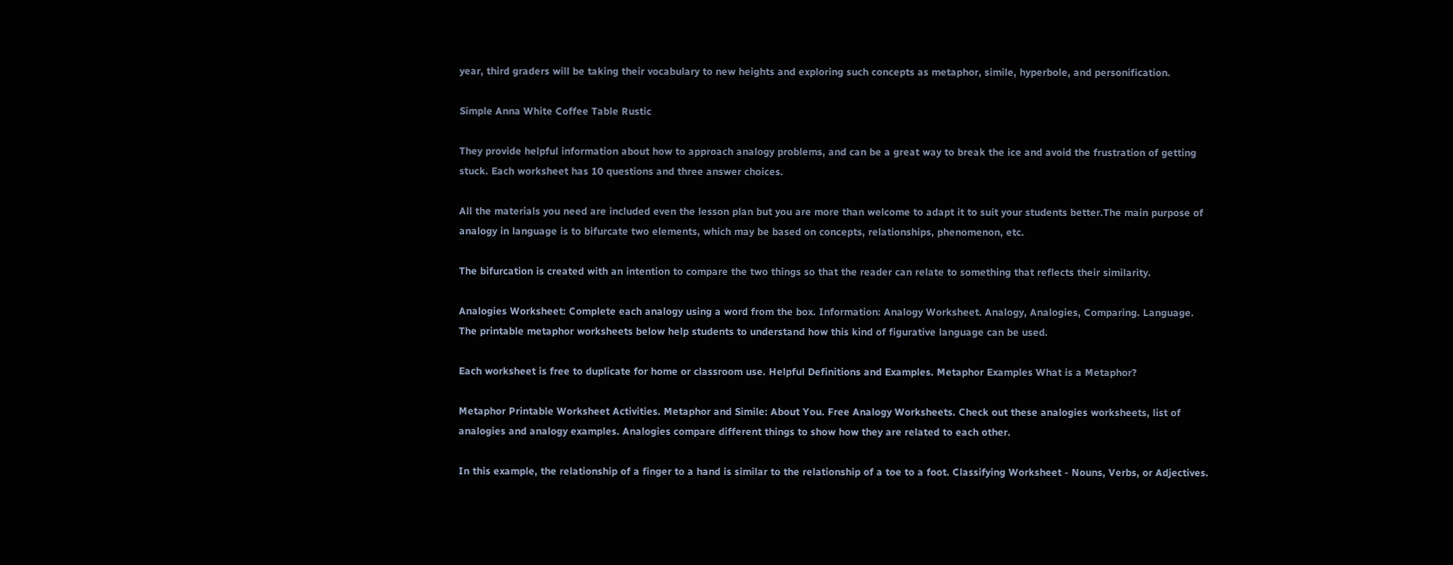year, third graders will be taking their vocabulary to new heights and exploring such concepts as metaphor, simile, hyperbole, and personification.

Simple Anna White Coffee Table Rustic

They provide helpful information about how to approach analogy problems, and can be a great way to break the ice and avoid the frustration of getting stuck. Each worksheet has 10 questions and three answer choices.

All the materials you need are included even the lesson plan but you are more than welcome to adapt it to suit your students better.The main purpose of analogy in language is to bifurcate two elements, which may be based on concepts, relationships, phenomenon, etc.

The bifurcation is created with an intention to compare the two things so that the reader can relate to something that reflects their similarity.

Analogies Worksheet: Complete each analogy using a word from the box. Information: Analogy Worksheet. Analogy, Analogies, Comparing. Language. The printable metaphor worksheets below help students to understand how this kind of figurative language can be used.

Each worksheet is free to duplicate for home or classroom use. Helpful Definitions and Examples. Metaphor Examples What is a Metaphor?

Metaphor Printable Worksheet Activities. Metaphor and Simile: About You. Free Analogy Worksheets. Check out these analogies worksheets, list of analogies and analogy examples. Analogies compare different things to show how they are related to each other.

In this example, the relationship of a finger to a hand is similar to the relationship of a toe to a foot. Classifying Worksheet - Nouns, Verbs, or Adjectives.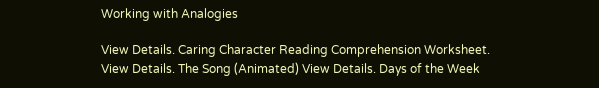Working with Analogies

View Details. Caring Character Reading Comprehension Worksheet. View Details. The Song (Animated) View Details. Days of the Week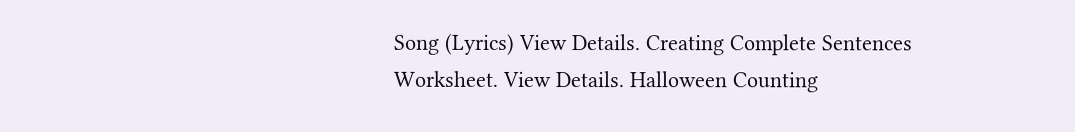Song (Lyrics) View Details. Creating Complete Sentences Worksheet. View Details. Halloween Counting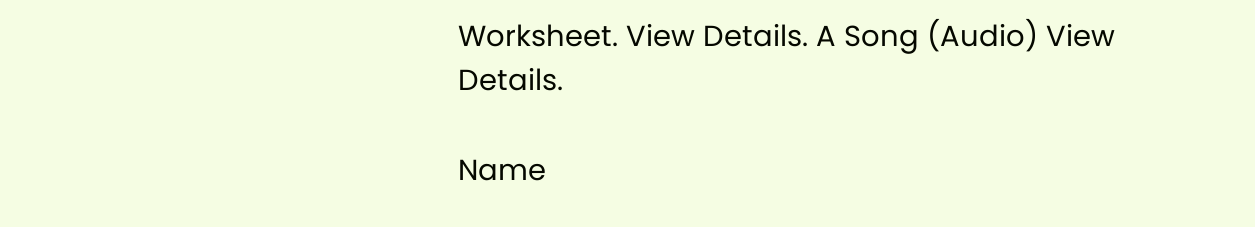Worksheet. View Details. A Song (Audio) View Details.

Name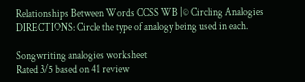Relationships Between Words CCSS WB |© Circling Analogies DIRECTIONS: Circle the type of analogy being used in each.

Songwriting analogies worksheet
Rated 3/5 based on 41 review